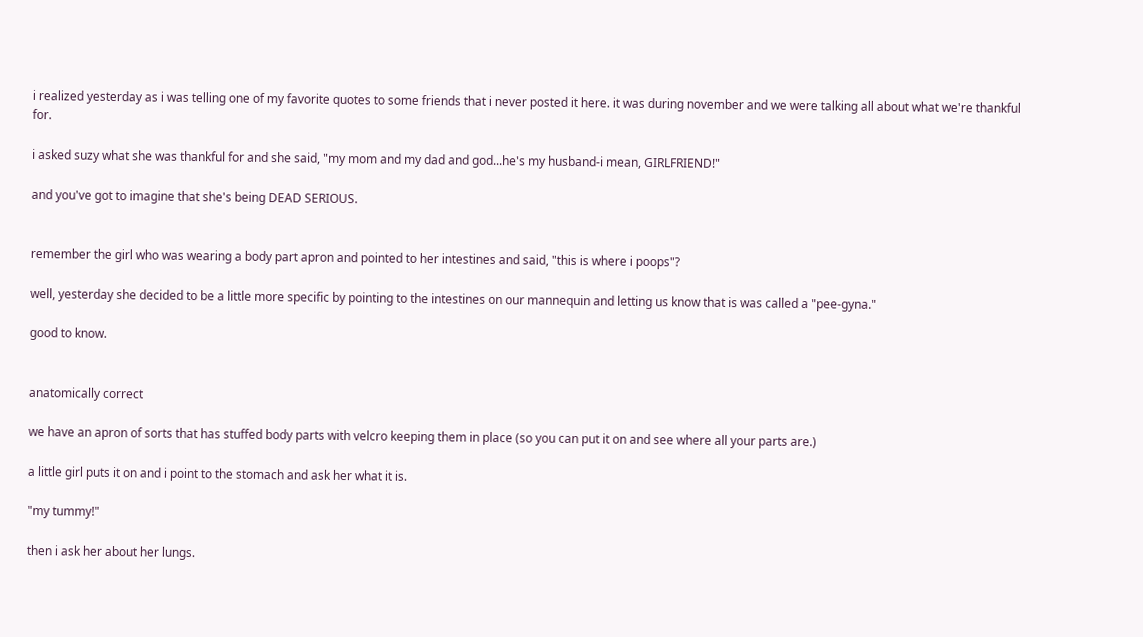i realized yesterday as i was telling one of my favorite quotes to some friends that i never posted it here. it was during november and we were talking all about what we're thankful for.

i asked suzy what she was thankful for and she said, "my mom and my dad and god...he's my husband-i mean, GIRLFRIEND!"

and you've got to imagine that she's being DEAD SERIOUS.


remember the girl who was wearing a body part apron and pointed to her intestines and said, "this is where i poops"?

well, yesterday she decided to be a little more specific by pointing to the intestines on our mannequin and letting us know that is was called a "pee-gyna."

good to know.


anatomically correct

we have an apron of sorts that has stuffed body parts with velcro keeping them in place (so you can put it on and see where all your parts are.)

a little girl puts it on and i point to the stomach and ask her what it is.

"my tummy!"

then i ask her about her lungs.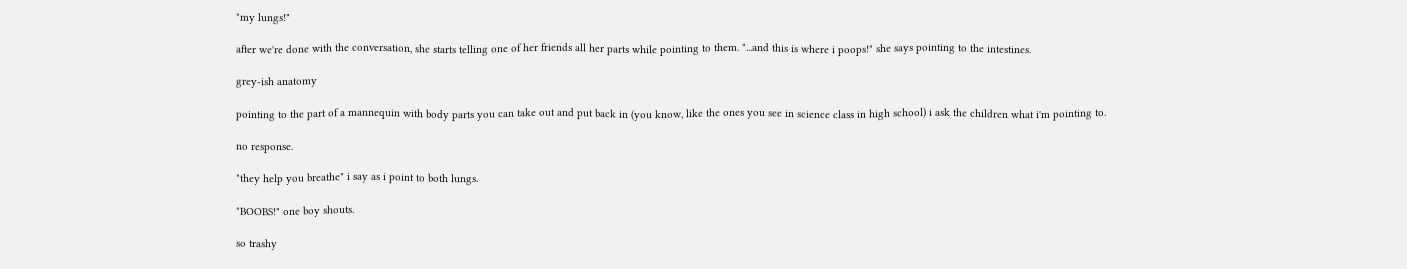"my lungs!"

after we're done with the conversation, she starts telling one of her friends all her parts while pointing to them. "...and this is where i poops!" she says pointing to the intestines.

grey-ish anatomy

pointing to the part of a mannequin with body parts you can take out and put back in (you know, like the ones you see in science class in high school) i ask the children what i'm pointing to.

no response.

"they help you breathe" i say as i point to both lungs.

"BOOBS!" one boy shouts.

so trashy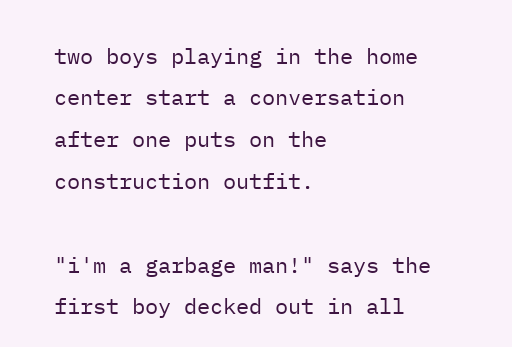two boys playing in the home center start a conversation after one puts on the construction outfit.

"i'm a garbage man!" says the first boy decked out in all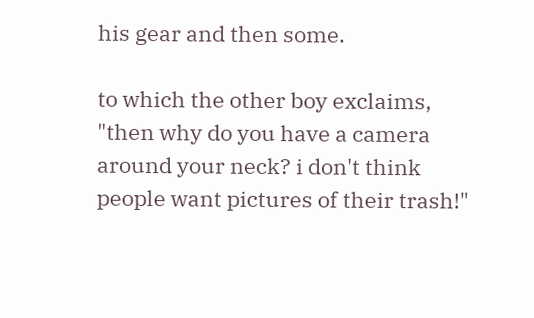his gear and then some.

to which the other boy exclaims, "then why do you have a camera around your neck? i don't think people want pictures of their trash!"